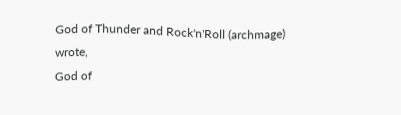God of Thunder and Rock'n'Roll (archmage) wrote,
God of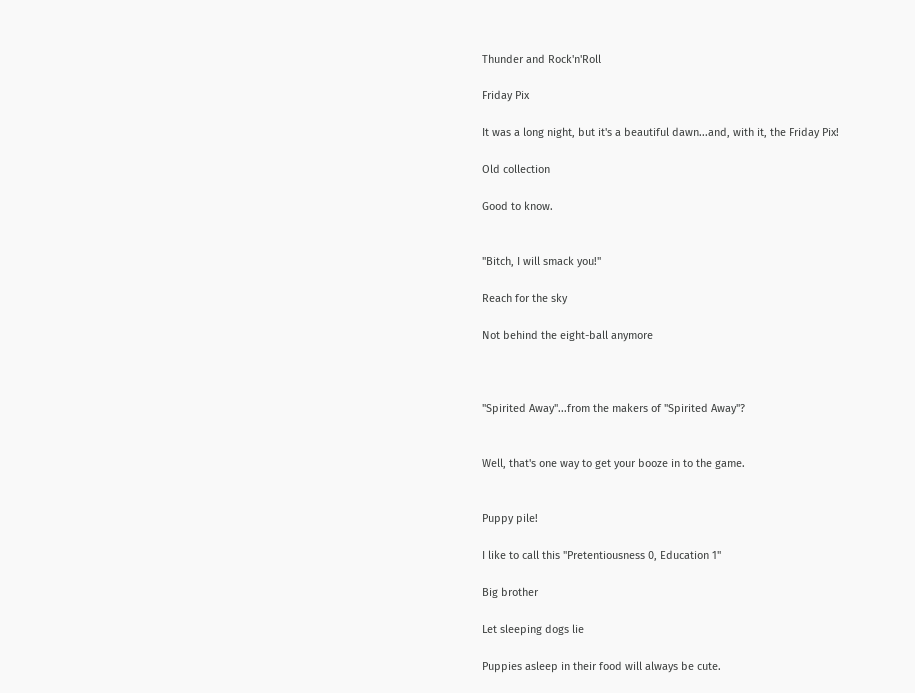Thunder and Rock'n'Roll

Friday Pix

It was a long night, but it's a beautiful dawn...and, with it, the Friday Pix!

Old collection

Good to know.


"Bitch, I will smack you!"

Reach for the sky

Not behind the eight-ball anymore



"Spirited Away"...from the makers of "Spirited Away"?


Well, that's one way to get your booze in to the game.


Puppy pile!

I like to call this "Pretentiousness 0, Education 1"

Big brother

Let sleeping dogs lie

Puppies asleep in their food will always be cute.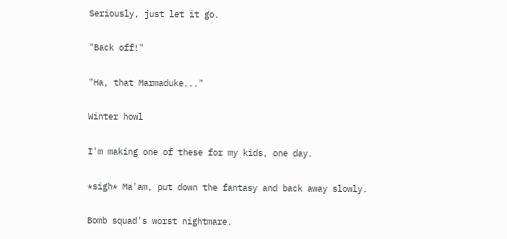Seriously, just let it go.

"Back off!"

"Ha, that Marmaduke..."

Winter howl

I'm making one of these for my kids, one day.

*sigh* Ma'am, put down the fantasy and back away slowly.

Bomb squad's worst nightmare.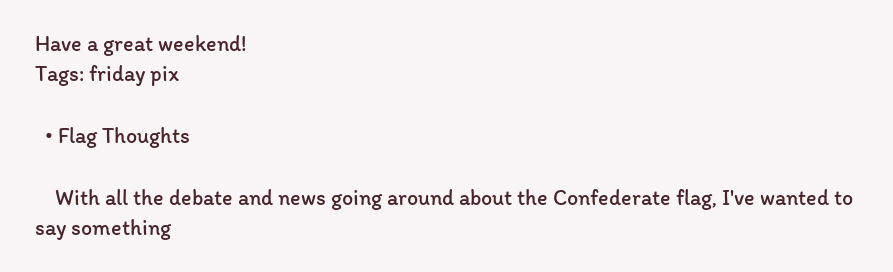Have a great weekend!
Tags: friday pix

  • Flag Thoughts

    With all the debate and news going around about the Confederate flag, I've wanted to say something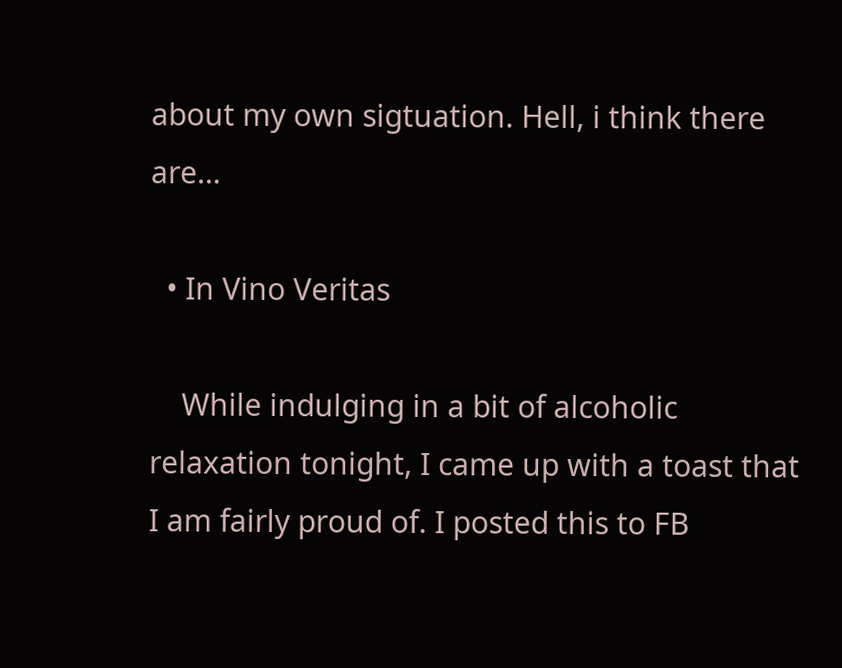about my own sigtuation. Hell, i think there are…

  • In Vino Veritas

    While indulging in a bit of alcoholic relaxation tonight, I came up with a toast that I am fairly proud of. I posted this to FB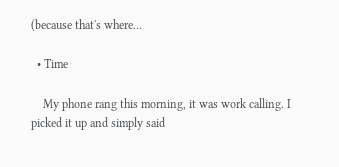(because that's where…

  • Time

    My phone rang this morning, it was work calling. I picked it up and simply said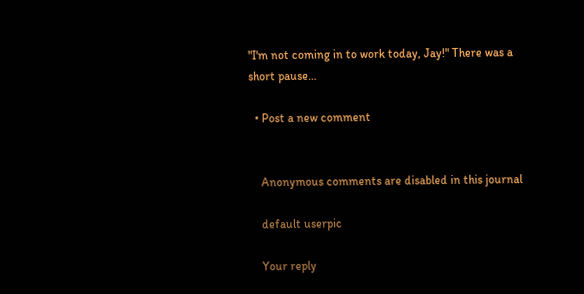"I'm not coming in to work today, Jay!" There was a short pause…

  • Post a new comment


    Anonymous comments are disabled in this journal

    default userpic

    Your reply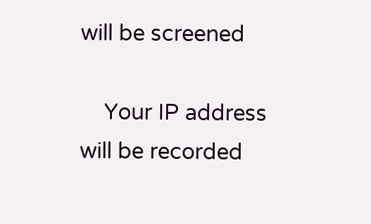will be screened

    Your IP address will be recorded